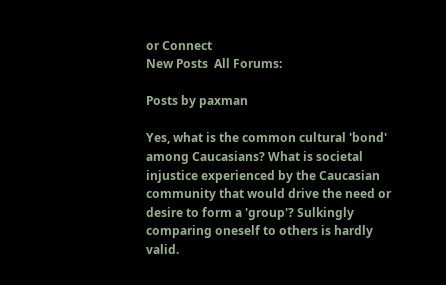or Connect
New Posts  All Forums:

Posts by paxman

Yes, what is the common cultural 'bond' among Caucasians? What is societal injustice experienced by the Caucasian community that would drive the need or desire to form a 'group'? Sulkingly comparing oneself to others is hardly valid.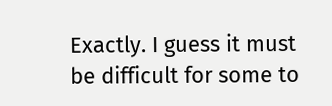Exactly. I guess it must be difficult for some to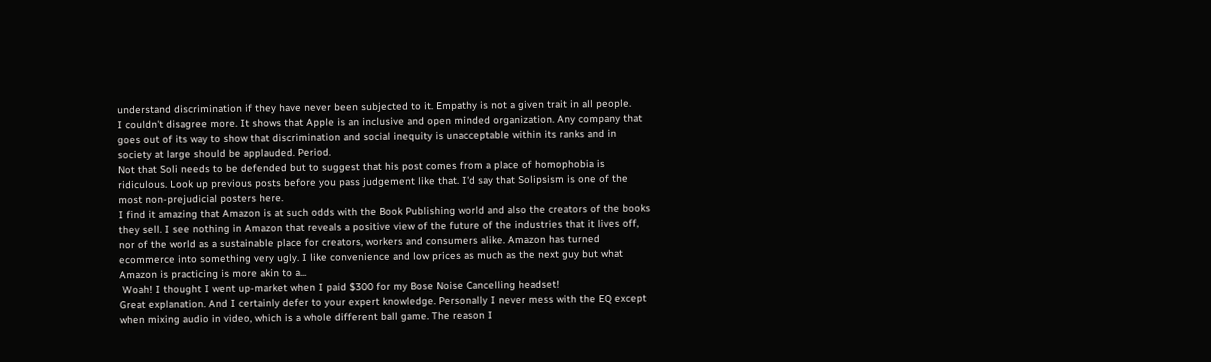understand discrimination if they have never been subjected to it. Empathy is not a given trait in all people.
I couldn't disagree more. It shows that Apple is an inclusive and open minded organization. Any company that goes out of its way to show that discrimination and social inequity is unacceptable within its ranks and in society at large should be applauded. Period.
Not that Soli needs to be defended but to suggest that his post comes from a place of homophobia is ridiculous. Look up previous posts before you pass judgement like that. I'd say that Solipsism is one of the most non-prejudicial posters here.
I find it amazing that Amazon is at such odds with the Book Publishing world and also the creators of the books they sell. I see nothing in Amazon that reveals a positive view of the future of the industries that it lives off, nor of the world as a sustainable place for creators, workers and consumers alike. Amazon has turned ecommerce into something very ugly. I like convenience and low prices as much as the next guy but what Amazon is practicing is more akin to a...
 Woah! I thought I went up-market when I paid $300 for my Bose Noise Cancelling headset!
Great explanation. And I certainly defer to your expert knowledge. Personally I never mess with the EQ except when mixing audio in video, which is a whole different ball game. The reason I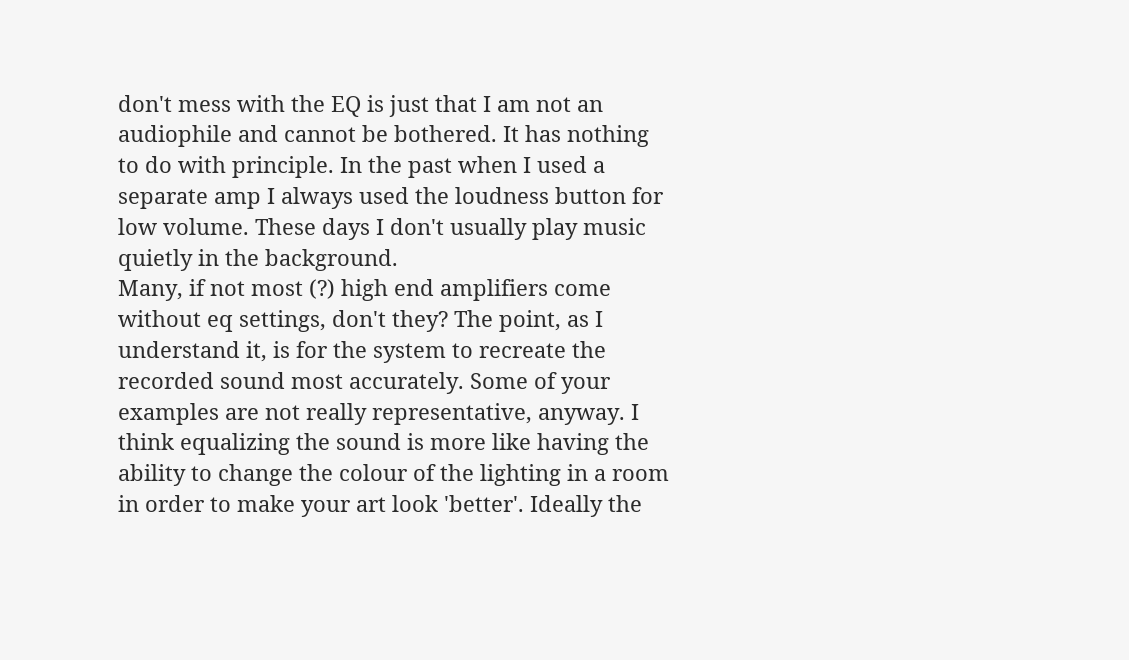don't mess with the EQ is just that I am not an audiophile and cannot be bothered. It has nothing to do with principle. In the past when I used a separate amp I always used the loudness button for low volume. These days I don't usually play music quietly in the background.
Many, if not most (?) high end amplifiers come without eq settings, don't they? The point, as I understand it, is for the system to recreate the recorded sound most accurately. Some of your examples are not really representative, anyway. I think equalizing the sound is more like having the ability to change the colour of the lighting in a room in order to make your art look 'better'. Ideally the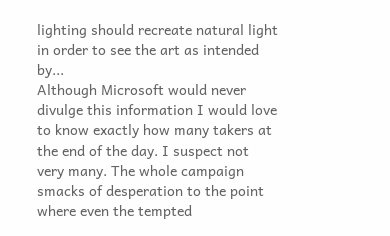lighting should recreate natural light in order to see the art as intended by...
Although Microsoft would never divulge this information I would love to know exactly how many takers at the end of the day. I suspect not very many. The whole campaign smacks of desperation to the point where even the tempted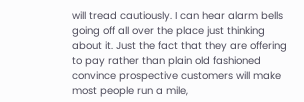will tread cautiously. I can hear alarm bells going off all over the place just thinking about it. Just the fact that they are offering to pay rather than plain old fashioned convince prospective customers will make most people run a mile,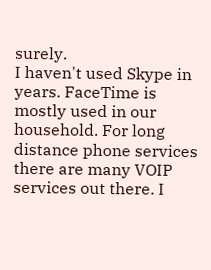surely.
I haven't used Skype in years. FaceTime is mostly used in our household. For long distance phone services there are many VOIP services out there. I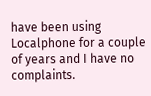have been using Localphone for a couple of years and I have no complaints.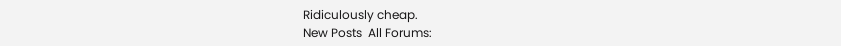Ridiculously cheap.
New Posts  All Forums: